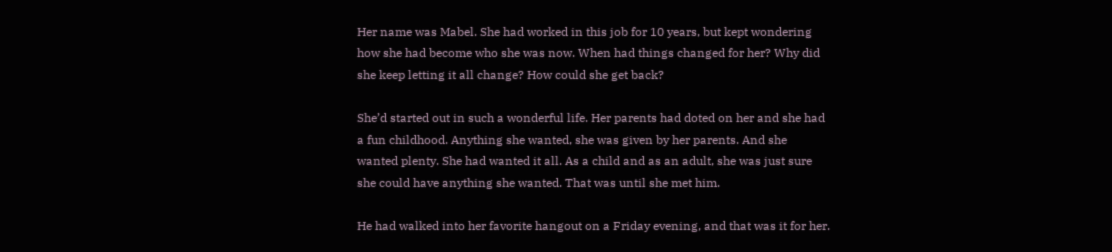Her name was Mabel. She had worked in this job for 10 years, but kept wondering how she had become who she was now. When had things changed for her? Why did she keep letting it all change? How could she get back?

She’d started out in such a wonderful life. Her parents had doted on her and she had a fun childhood. Anything she wanted, she was given by her parents. And she wanted plenty. She had wanted it all. As a child and as an adult, she was just sure she could have anything she wanted. That was until she met him.

He had walked into her favorite hangout on a Friday evening, and that was it for her.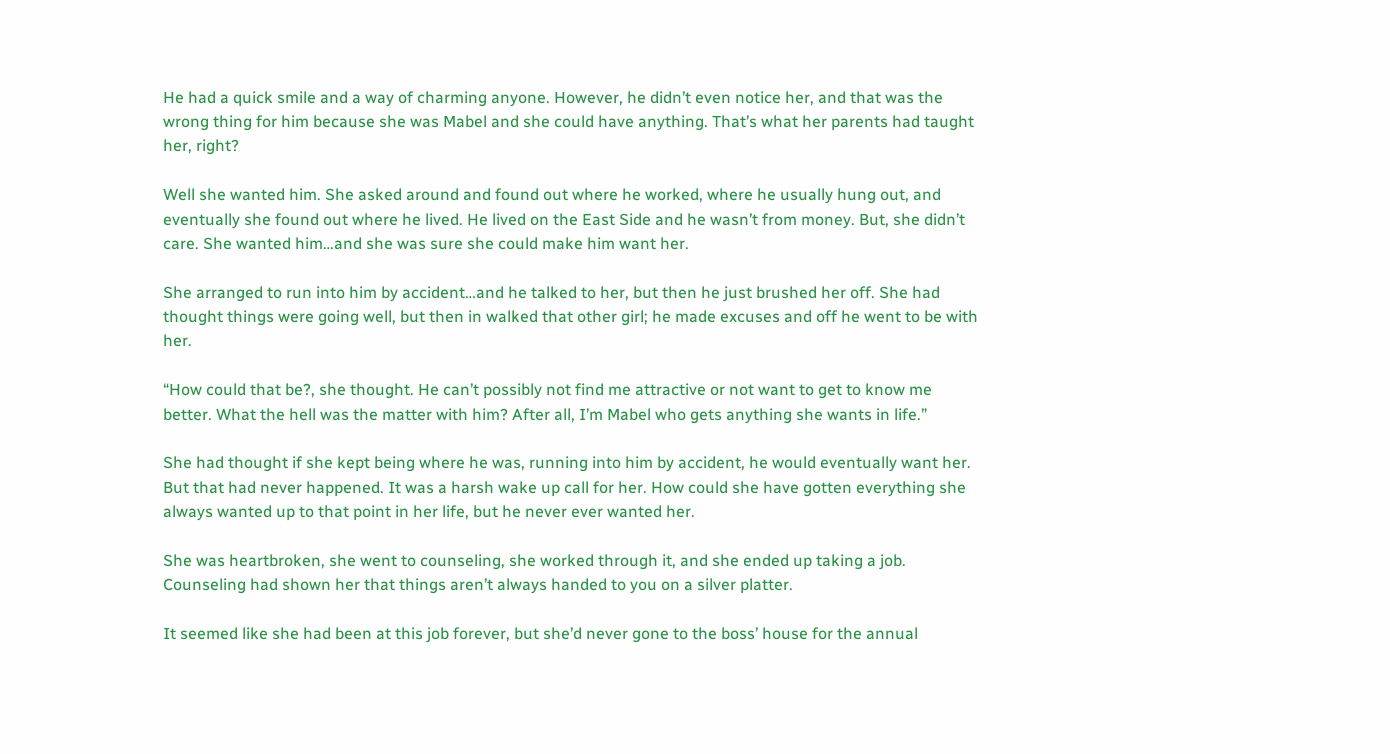He had a quick smile and a way of charming anyone. However, he didn’t even notice her, and that was the wrong thing for him because she was Mabel and she could have anything. That’s what her parents had taught her, right?

Well she wanted him. She asked around and found out where he worked, where he usually hung out, and eventually she found out where he lived. He lived on the East Side and he wasn’t from money. But, she didn’t care. She wanted him…and she was sure she could make him want her.

She arranged to run into him by accident…and he talked to her, but then he just brushed her off. She had thought things were going well, but then in walked that other girl; he made excuses and off he went to be with her.

“How could that be?, she thought. He can’t possibly not find me attractive or not want to get to know me better. What the hell was the matter with him? After all, I’m Mabel who gets anything she wants in life.”

She had thought if she kept being where he was, running into him by accident, he would eventually want her. But that had never happened. It was a harsh wake up call for her. How could she have gotten everything she always wanted up to that point in her life, but he never ever wanted her.

She was heartbroken, she went to counseling, she worked through it, and she ended up taking a job. Counseling had shown her that things aren’t always handed to you on a silver platter.

It seemed like she had been at this job forever, but she’d never gone to the boss’ house for the annual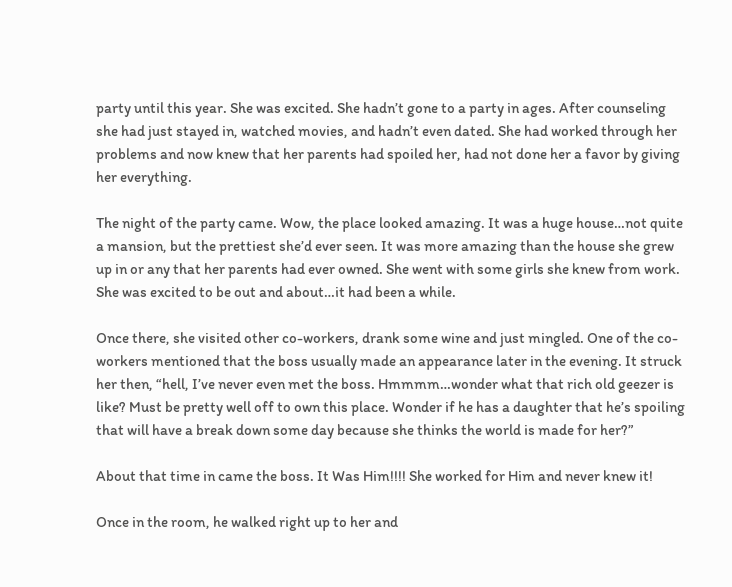party until this year. She was excited. She hadn’t gone to a party in ages. After counseling she had just stayed in, watched movies, and hadn’t even dated. She had worked through her problems and now knew that her parents had spoiled her, had not done her a favor by giving her everything.

The night of the party came. Wow, the place looked amazing. It was a huge house…not quite a mansion, but the prettiest she’d ever seen. It was more amazing than the house she grew up in or any that her parents had ever owned. She went with some girls she knew from work. She was excited to be out and about…it had been a while.

Once there, she visited other co-workers, drank some wine and just mingled. One of the co-workers mentioned that the boss usually made an appearance later in the evening. It struck her then, “hell, I’ve never even met the boss. Hmmmm…wonder what that rich old geezer is like? Must be pretty well off to own this place. Wonder if he has a daughter that he’s spoiling that will have a break down some day because she thinks the world is made for her?”

About that time in came the boss. It Was Him!!!! She worked for Him and never knew it!

Once in the room, he walked right up to her and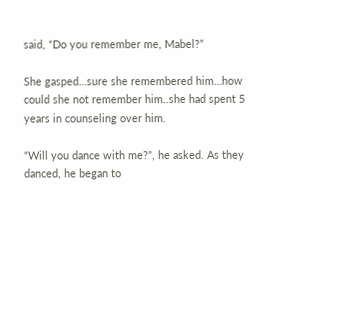said, “Do you remember me, Mabel?”

She gasped…sure she remembered him…how could she not remember him..she had spent 5 years in counseling over him.

“Will you dance with me?”, he asked. As they danced, he began to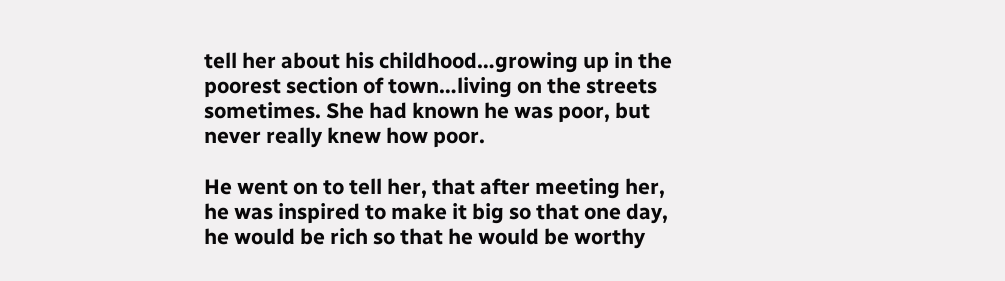tell her about his childhood…growing up in the poorest section of town…living on the streets sometimes. She had known he was poor, but never really knew how poor.

He went on to tell her, that after meeting her, he was inspired to make it big so that one day, he would be rich so that he would be worthy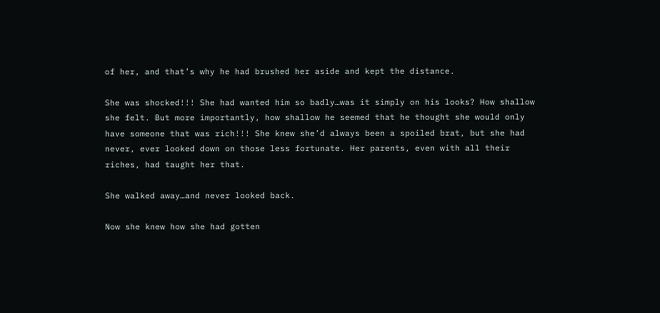of her, and that’s why he had brushed her aside and kept the distance.

She was shocked!!! She had wanted him so badly…was it simply on his looks? How shallow she felt. But more importantly, how shallow he seemed that he thought she would only have someone that was rich!!! She knew she’d always been a spoiled brat, but she had never, ever looked down on those less fortunate. Her parents, even with all their riches, had taught her that.

She walked away…and never looked back.

Now she knew how she had gotten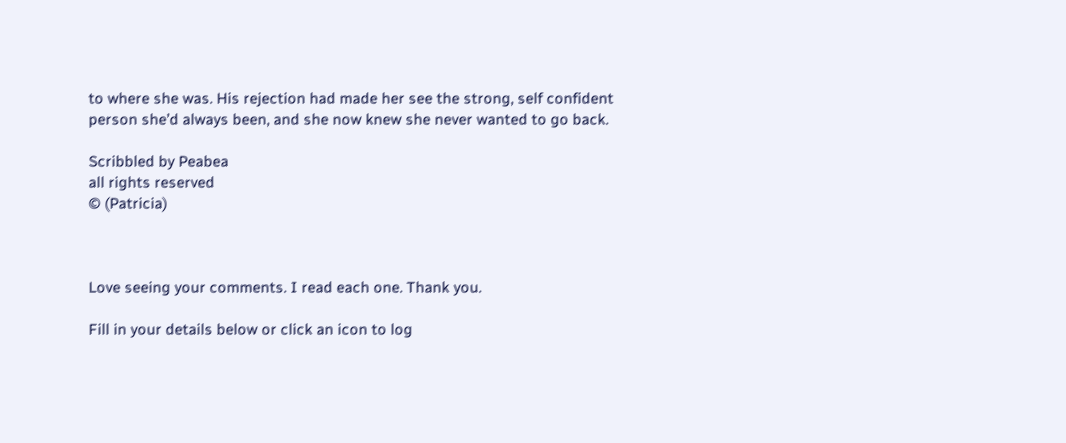to where she was. His rejection had made her see the strong, self confident person she’d always been, and she now knew she never wanted to go back.

Scribbled by Peabea
all rights reserved
© (Patricia)



Love seeing your comments. I read each one. Thank you.

Fill in your details below or click an icon to log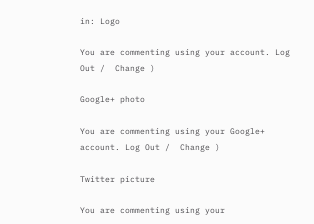in: Logo

You are commenting using your account. Log Out /  Change )

Google+ photo

You are commenting using your Google+ account. Log Out /  Change )

Twitter picture

You are commenting using your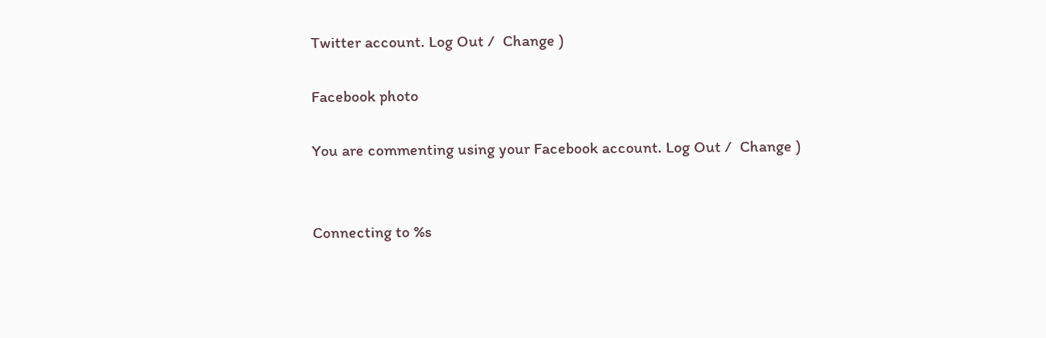Twitter account. Log Out /  Change )

Facebook photo

You are commenting using your Facebook account. Log Out /  Change )


Connecting to %s